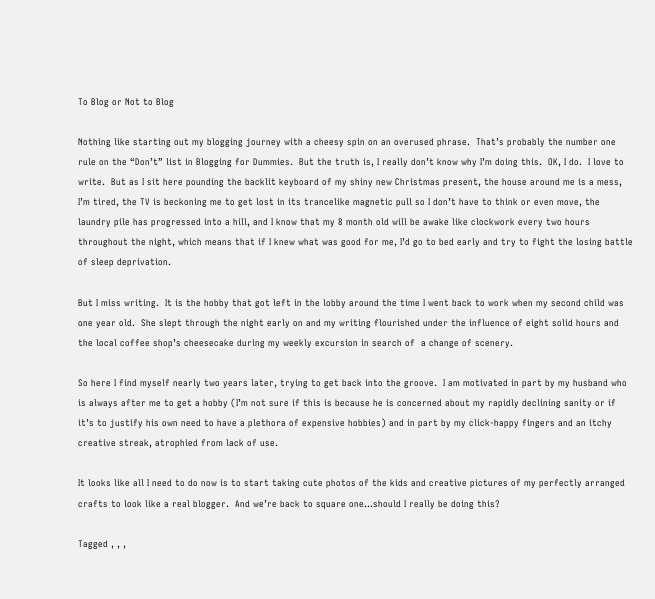To Blog or Not to Blog

Nothing like starting out my blogging journey with a cheesy spin on an overused phrase.  That’s probably the number one rule on the “Don’t” list in Blogging for Dummies.  But the truth is, I really don’t know why I’m doing this.  OK, I do.  I love to write.  But as I sit here pounding the backlit keyboard of my shiny new Christmas present, the house around me is a mess, I’m tired, the TV is beckoning me to get lost in its trancelike magnetic pull so I don’t have to think or even move, the laundry pile has progressed into a hill, and I know that my 8 month old will be awake like clockwork every two hours throughout the night, which means that if I knew what was good for me, I’d go to bed early and try to fight the losing battle of sleep deprivation.

But I miss writing.  It is the hobby that got left in the lobby around the time I went back to work when my second child was one year old.  She slept through the night early on and my writing flourished under the influence of eight solid hours and the local coffee shop’s cheesecake during my weekly excursion in search of  a change of scenery.

So here I find myself nearly two years later, trying to get back into the groove.  I am motivated in part by my husband who is always after me to get a hobby (I’m not sure if this is because he is concerned about my rapidly declining sanity or if it’s to justify his own need to have a plethora of expensive hobbies) and in part by my click-happy fingers and an itchy creative streak, atrophied from lack of use.

It looks like all I need to do now is to start taking cute photos of the kids and creative pictures of my perfectly arranged crafts to look like a real blogger.  And we’re back to square one…should I really be doing this?

Tagged , , ,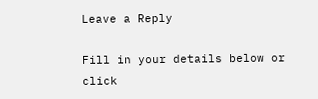Leave a Reply

Fill in your details below or click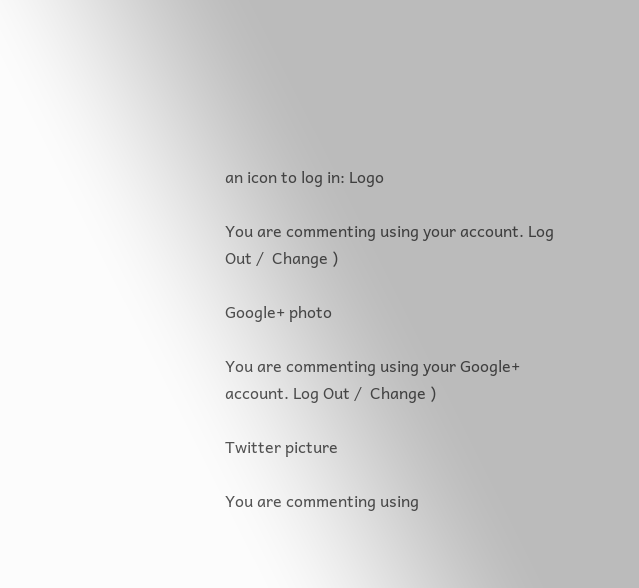an icon to log in: Logo

You are commenting using your account. Log Out /  Change )

Google+ photo

You are commenting using your Google+ account. Log Out /  Change )

Twitter picture

You are commenting using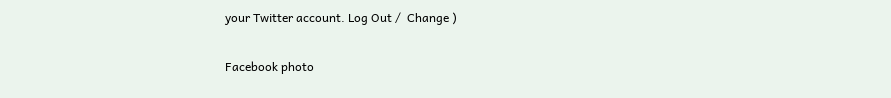your Twitter account. Log Out /  Change )

Facebook photo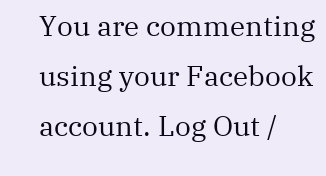You are commenting using your Facebook account. Log Out /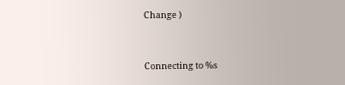Change )


Connecting to %s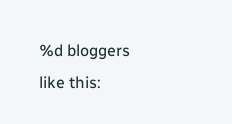%d bloggers like this: